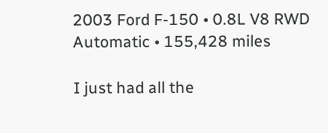2003 Ford F-150 • 0.8L V8 RWD Automatic • 155,428 miles

I just had all the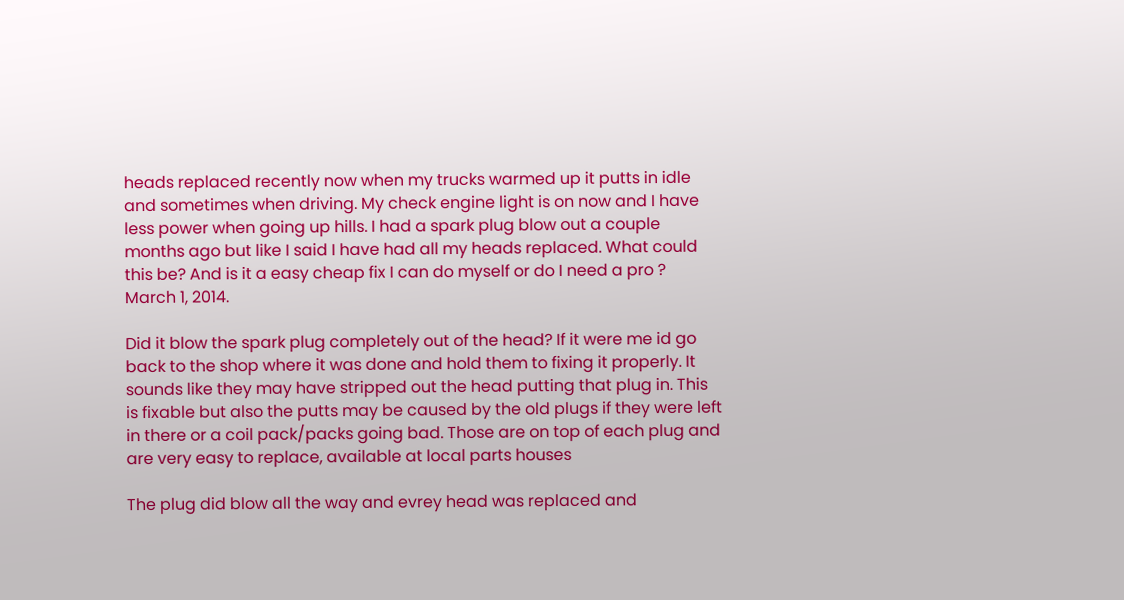heads replaced recently now when my trucks warmed up it putts in idle and sometimes when driving. My check engine light is on now and I have less power when going up hills. I had a spark plug blow out a couple months ago but like I said I have had all my heads replaced. What could this be? And is it a easy cheap fix I can do myself or do I need a pro ?
March 1, 2014.

Did it blow the spark plug completely out of the head? If it were me id go back to the shop where it was done and hold them to fixing it properly. It sounds like they may have stripped out the head putting that plug in. This is fixable but also the putts may be caused by the old plugs if they were left in there or a coil pack/packs going bad. Those are on top of each plug and are very easy to replace, available at local parts houses

The plug did blow all the way and evrey head was replaced and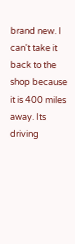brand new. I can't take it back to the shop because it is 400 miles away. Its driving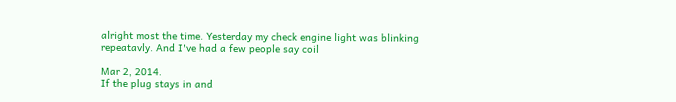alright most the time. Yesterday my check engine light was blinking repeatavly. And I've had a few people say coil

Mar 2, 2014.
If the plug stays in and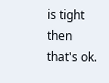is tight then that's ok.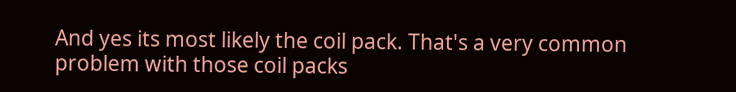And yes its most likely the coil pack. That's a very common problem with those coil packs